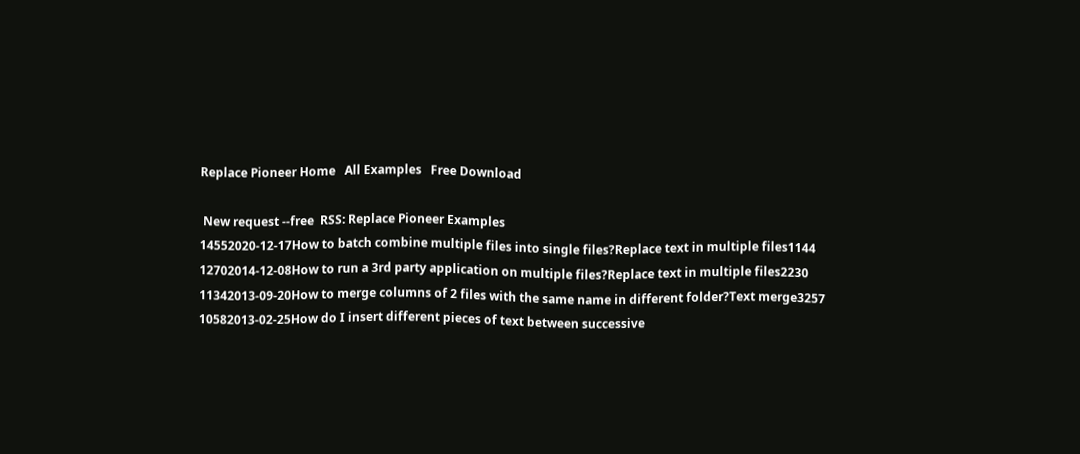Replace Pioneer Home   All Examples   Free Download

 New request --free  RSS: Replace Pioneer Examples
14552020-12-17How to batch combine multiple files into single files?Replace text in multiple files1144
12702014-12-08How to run a 3rd party application on multiple files?Replace text in multiple files2230
11342013-09-20How to merge columns of 2 files with the same name in different folder?Text merge3257
10582013-02-25How do I insert different pieces of text between successive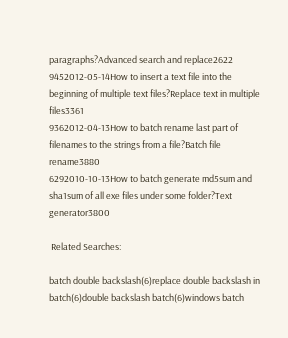paragraphs?Advanced search and replace2622
9452012-05-14How to insert a text file into the beginning of multiple text files?Replace text in multiple files3361
9362012-04-13How to batch rename last part of filenames to the strings from a file?Batch file rename3880
6292010-10-13How to batch generate md5sum and sha1sum of all exe files under some folder?Text generator3800

 Related Searches:

batch double backslash(6)replace double backslash in batch(6)double backslash batch(6)windows batch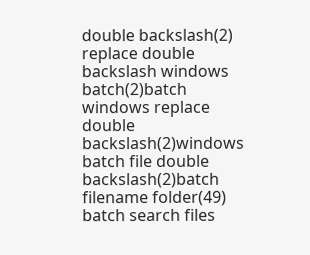double backslash(2)
replace double backslash windows batch(2)batch windows replace double backslash(2)windows batch file double backslash(2)batch filename folder(49)
batch search files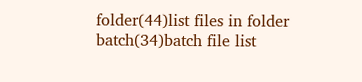folder(44)list files in folder batch(34)batch file list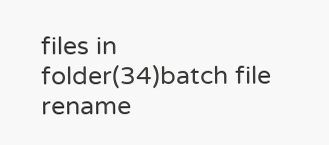files in folder(34)batch file rename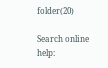folder(20)

Search online help: